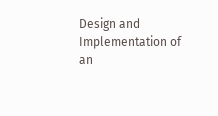Design and Implementation of an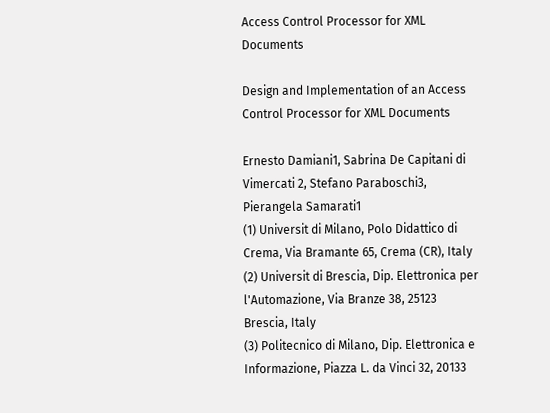Access Control Processor for XML Documents

Design and Implementation of an Access Control Processor for XML Documents

Ernesto Damiani1, Sabrina De Capitani di Vimercati 2, Stefano Paraboschi3, Pierangela Samarati1
(1) Universit di Milano, Polo Didattico di Crema, Via Bramante 65, Crema (CR), Italy
(2) Universit di Brescia, Dip. Elettronica per l'Automazione, Via Branze 38, 25123 Brescia, Italy
(3) Politecnico di Milano, Dip. Elettronica e Informazione, Piazza L. da Vinci 32, 20133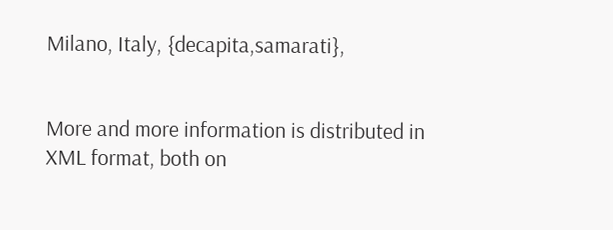Milano, Italy, {decapita,samarati},


More and more information is distributed in XML format, both on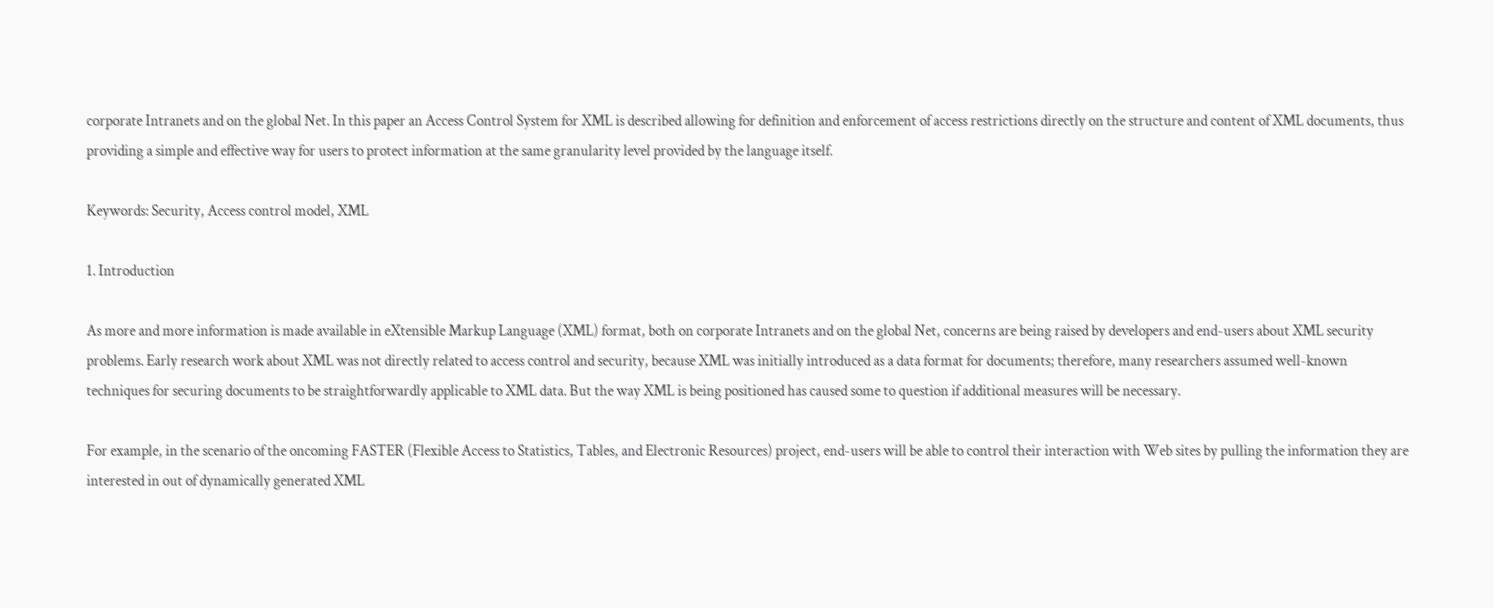corporate Intranets and on the global Net. In this paper an Access Control System for XML is described allowing for definition and enforcement of access restrictions directly on the structure and content of XML documents, thus providing a simple and effective way for users to protect information at the same granularity level provided by the language itself.

Keywords: Security, Access control model, XML

1. Introduction

As more and more information is made available in eXtensible Markup Language (XML) format, both on corporate Intranets and on the global Net, concerns are being raised by developers and end-users about XML security problems. Early research work about XML was not directly related to access control and security, because XML was initially introduced as a data format for documents; therefore, many researchers assumed well-known techniques for securing documents to be straightforwardly applicable to XML data. But the way XML is being positioned has caused some to question if additional measures will be necessary.

For example, in the scenario of the oncoming FASTER (Flexible Access to Statistics, Tables, and Electronic Resources) project, end-users will be able to control their interaction with Web sites by pulling the information they are interested in out of dynamically generated XML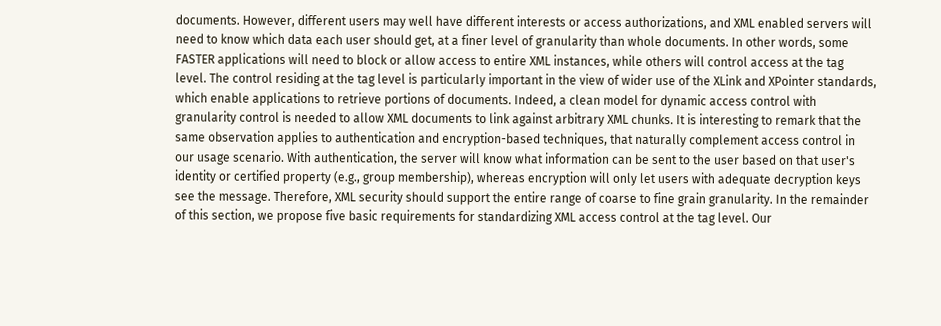documents. However, different users may well have different interests or access authorizations, and XML enabled servers will need to know which data each user should get, at a finer level of granularity than whole documents. In other words, some FASTER applications will need to block or allow access to entire XML instances, while others will control access at the tag level. The control residing at the tag level is particularly important in the view of wider use of the XLink and XPointer standards, which enable applications to retrieve portions of documents. Indeed, a clean model for dynamic access control with granularity control is needed to allow XML documents to link against arbitrary XML chunks. It is interesting to remark that the same observation applies to authentication and encryption-based techniques, that naturally complement access control in our usage scenario. With authentication, the server will know what information can be sent to the user based on that user's identity or certified property (e.g., group membership), whereas encryption will only let users with adequate decryption keys see the message. Therefore, XML security should support the entire range of coarse to fine grain granularity. In the remainder of this section, we propose five basic requirements for standardizing XML access control at the tag level. Our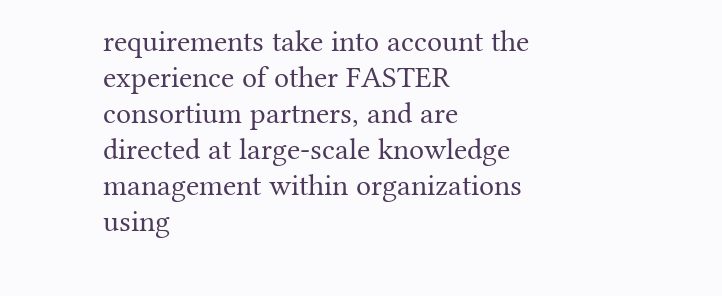requirements take into account the experience of other FASTER consortium partners, and are directed at large-scale knowledge management within organizations using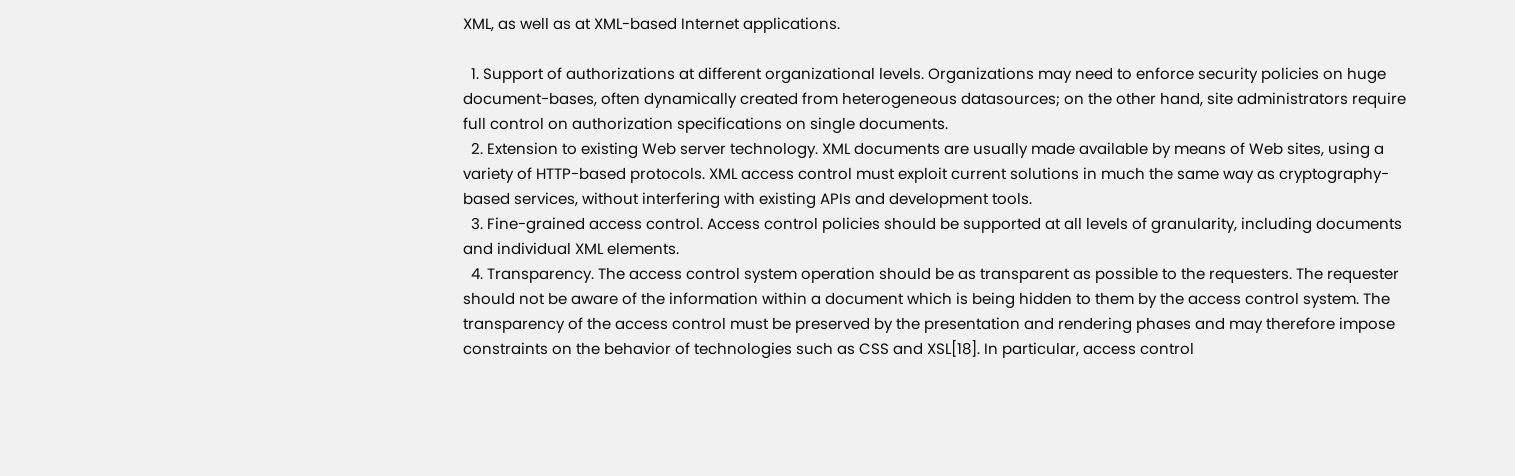XML, as well as at XML-based Internet applications.

  1. Support of authorizations at different organizational levels. Organizations may need to enforce security policies on huge document-bases, often dynamically created from heterogeneous datasources; on the other hand, site administrators require full control on authorization specifications on single documents.
  2. Extension to existing Web server technology. XML documents are usually made available by means of Web sites, using a variety of HTTP-based protocols. XML access control must exploit current solutions in much the same way as cryptography-based services, without interfering with existing APIs and development tools.
  3. Fine-grained access control. Access control policies should be supported at all levels of granularity, including documents and individual XML elements.
  4. Transparency. The access control system operation should be as transparent as possible to the requesters. The requester should not be aware of the information within a document which is being hidden to them by the access control system. The transparency of the access control must be preserved by the presentation and rendering phases and may therefore impose constraints on the behavior of technologies such as CSS and XSL[18]. In particular, access control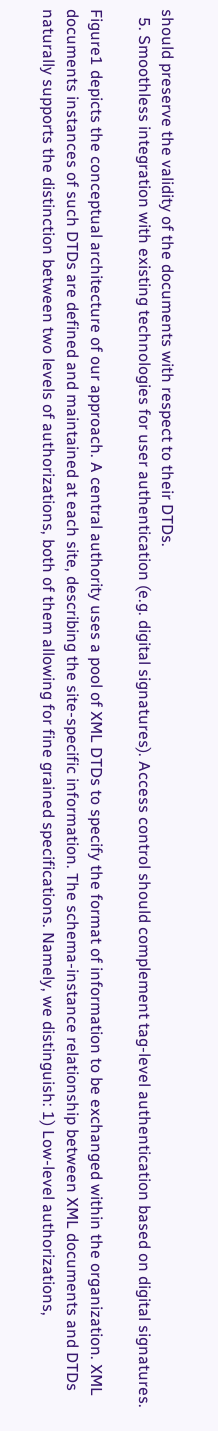should preserve the validity of the documents with respect to their DTDs.
  5. Smoothless integration with existing technologies for user authentication (e.g. digital signatures). Access control should complement tag-level authentication based on digital signatures.

Figure1 depicts the conceptual architecture of our approach. A central authority uses a pool of XML DTDs to specify the format of information to be exchanged within the organization. XML documents instances of such DTDs are defined and maintained at each site, describing the site-specific information. The schema-instance relationship between XML documents and DTDs naturally supports the distinction between two levels of authorizations, both of them allowing for fine grained specifications. Namely, we distinguish: 1) Low-level authorizations,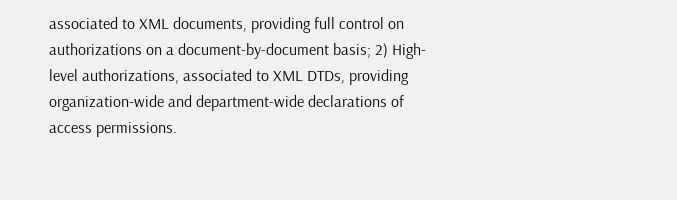associated to XML documents, providing full control on authorizations on a document-by-document basis; 2) High-level authorizations, associated to XML DTDs, providing organization-wide and department-wide declarations of access permissions.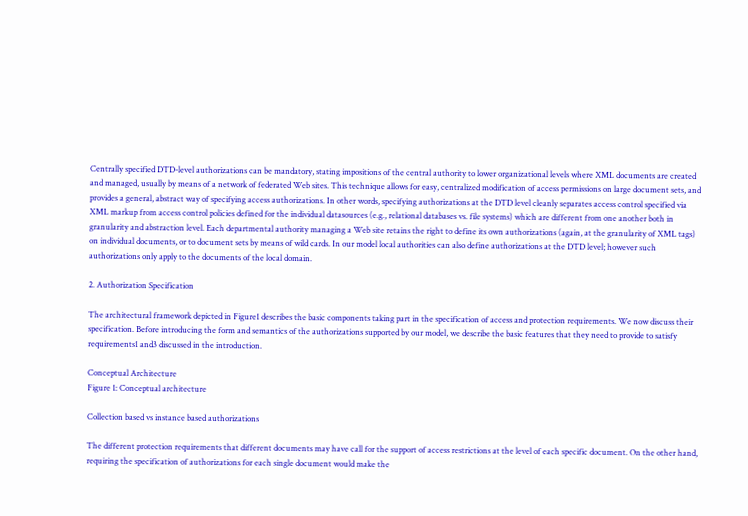Centrally specified DTD-level authorizations can be mandatory, stating impositions of the central authority to lower organizational levels where XML documents are created and managed, usually by means of a network of federated Web sites. This technique allows for easy, centralized modification of access permissions on large document sets, and provides a general, abstract way of specifying access authorizations. In other words, specifying authorizations at the DTD level cleanly separates access control specified via XML markup from access control policies defined for the individual datasources (e.g., relational databases vs. file systems) which are different from one another both in granularity and abstraction level. Each departmental authority managing a Web site retains the right to define its own authorizations (again, at the granularity of XML tags) on individual documents, or to document sets by means of wild cards. In our model local authorities can also define authorizations at the DTD level; however such authorizations only apply to the documents of the local domain.

2. Authorization Specification

The architectural framework depicted in Figure1 describes the basic components taking part in the specification of access and protection requirements. We now discuss their specification. Before introducing the form and semantics of the authorizations supported by our model, we describe the basic features that they need to provide to satisfy requirements1 and3 discussed in the introduction.

Conceptual Architecture
Figure 1: Conceptual architecture

Collection based vs instance based authorizations

The different protection requirements that different documents may have call for the support of access restrictions at the level of each specific document. On the other hand, requiring the specification of authorizations for each single document would make the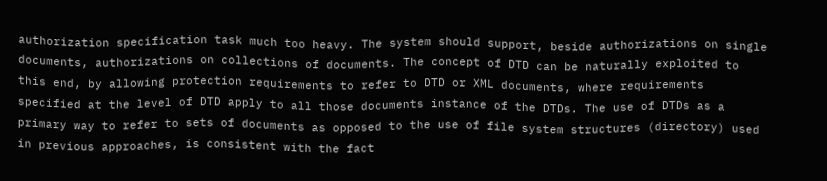authorization specification task much too heavy. The system should support, beside authorizations on single documents, authorizations on collections of documents. The concept of DTD can be naturally exploited to this end, by allowing protection requirements to refer to DTD or XML documents, where requirements specified at the level of DTD apply to all those documents instance of the DTDs. The use of DTDs as a primary way to refer to sets of documents as opposed to the use of file system structures (directory) used in previous approaches, is consistent with the fact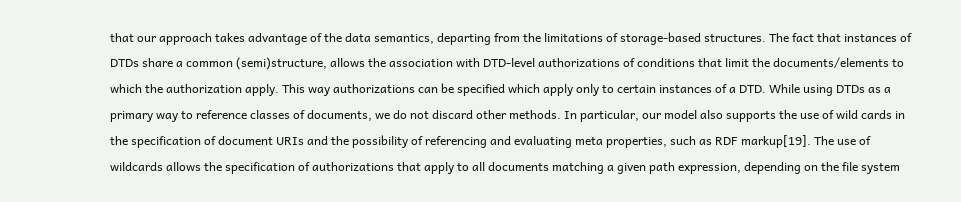that our approach takes advantage of the data semantics, departing from the limitations of storage-based structures. The fact that instances of DTDs share a common (semi)structure, allows the association with DTD-level authorizations of conditions that limit the documents/elements to which the authorization apply. This way authorizations can be specified which apply only to certain instances of a DTD. While using DTDs as a primary way to reference classes of documents, we do not discard other methods. In particular, our model also supports the use of wild cards in the specification of document URIs and the possibility of referencing and evaluating meta properties, such as RDF markup[19]. The use of wildcards allows the specification of authorizations that apply to all documents matching a given path expression, depending on the file system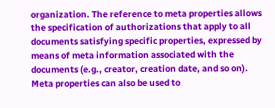organization. The reference to meta properties allows the specification of authorizations that apply to all documents satisfying specific properties, expressed by means of meta information associated with the documents (e.g., creator, creation date, and so on). Meta properties can also be used to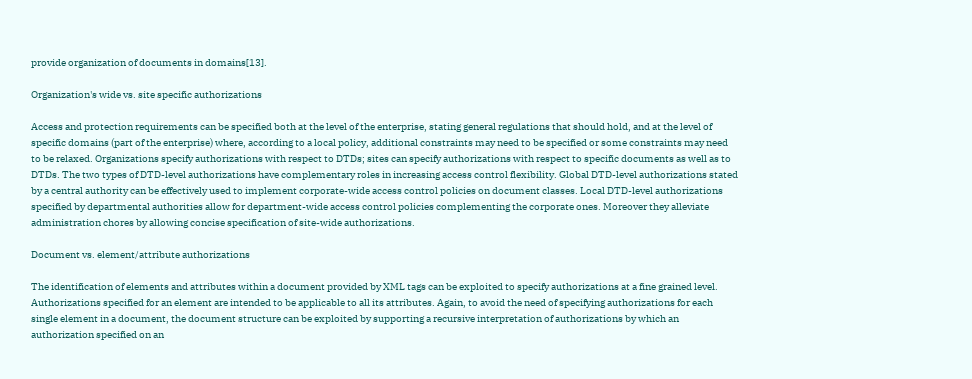provide organization of documents in domains[13].

Organization's wide vs. site specific authorizations

Access and protection requirements can be specified both at the level of the enterprise, stating general regulations that should hold, and at the level of specific domains (part of the enterprise) where, according to a local policy, additional constraints may need to be specified or some constraints may need to be relaxed. Organizations specify authorizations with respect to DTDs; sites can specify authorizations with respect to specific documents as well as to DTDs. The two types of DTD-level authorizations have complementary roles in increasing access control flexibility. Global DTD-level authorizations stated by a central authority can be effectively used to implement corporate-wide access control policies on document classes. Local DTD-level authorizations specified by departmental authorities allow for department-wide access control policies complementing the corporate ones. Moreover they alleviate administration chores by allowing concise specification of site-wide authorizations.

Document vs. element/attribute authorizations

The identification of elements and attributes within a document provided by XML tags can be exploited to specify authorizations at a fine grained level. Authorizations specified for an element are intended to be applicable to all its attributes. Again, to avoid the need of specifying authorizations for each single element in a document, the document structure can be exploited by supporting a recursive interpretation of authorizations by which an authorization specified on an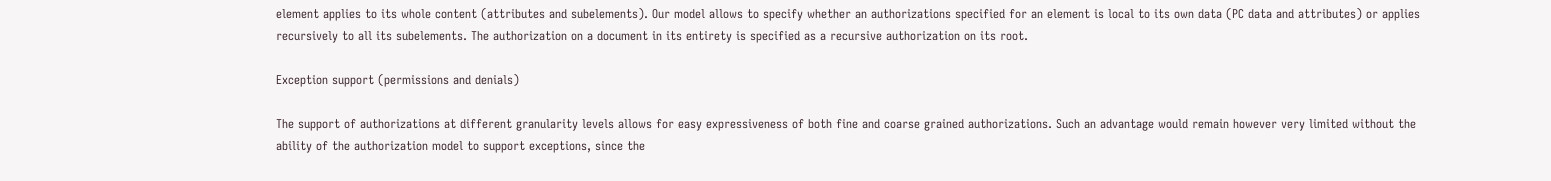element applies to its whole content (attributes and subelements). Our model allows to specify whether an authorizations specified for an element is local to its own data (PC data and attributes) or applies recursively to all its subelements. The authorization on a document in its entirety is specified as a recursive authorization on its root.

Exception support (permissions and denials)

The support of authorizations at different granularity levels allows for easy expressiveness of both fine and coarse grained authorizations. Such an advantage would remain however very limited without the ability of the authorization model to support exceptions, since the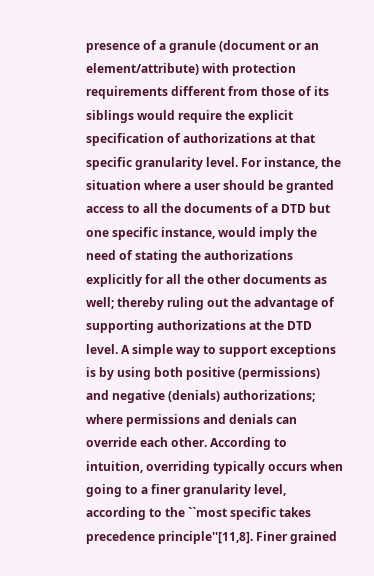presence of a granule (document or an element/attribute) with protection requirements different from those of its siblings would require the explicit specification of authorizations at that specific granularity level. For instance, the situation where a user should be granted access to all the documents of a DTD but one specific instance, would imply the need of stating the authorizations explicitly for all the other documents as well; thereby ruling out the advantage of supporting authorizations at the DTD level. A simple way to support exceptions is by using both positive (permissions) and negative (denials) authorizations; where permissions and denials can override each other. According to intuition, overriding typically occurs when going to a finer granularity level, according to the ``most specific takes precedence principle''[11,8]. Finer grained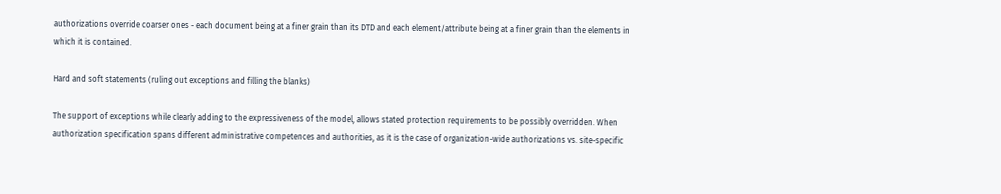authorizations override coarser ones - each document being at a finer grain than its DTD and each element/attribute being at a finer grain than the elements in which it is contained.

Hard and soft statements (ruling out exceptions and filling the blanks)

The support of exceptions while clearly adding to the expressiveness of the model, allows stated protection requirements to be possibly overridden. When authorization specification spans different administrative competences and authorities, as it is the case of organization-wide authorizations vs. site-specific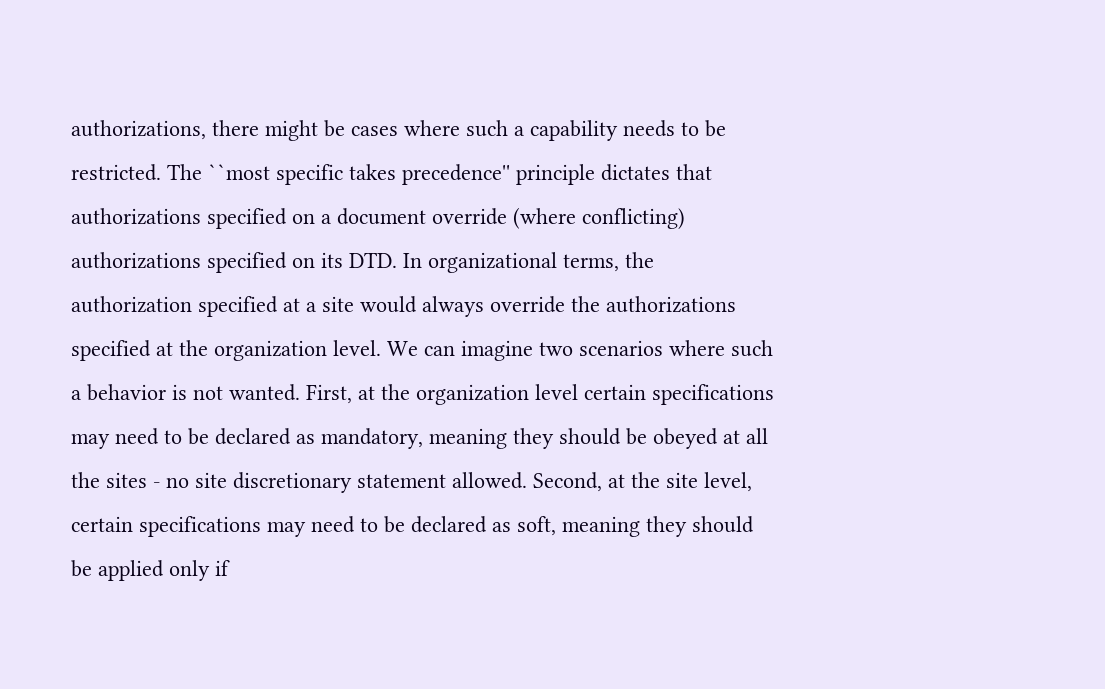authorizations, there might be cases where such a capability needs to be restricted. The ``most specific takes precedence'' principle dictates that authorizations specified on a document override (where conflicting) authorizations specified on its DTD. In organizational terms, the authorization specified at a site would always override the authorizations specified at the organization level. We can imagine two scenarios where such a behavior is not wanted. First, at the organization level certain specifications may need to be declared as mandatory, meaning they should be obeyed at all the sites - no site discretionary statement allowed. Second, at the site level, certain specifications may need to be declared as soft, meaning they should be applied only if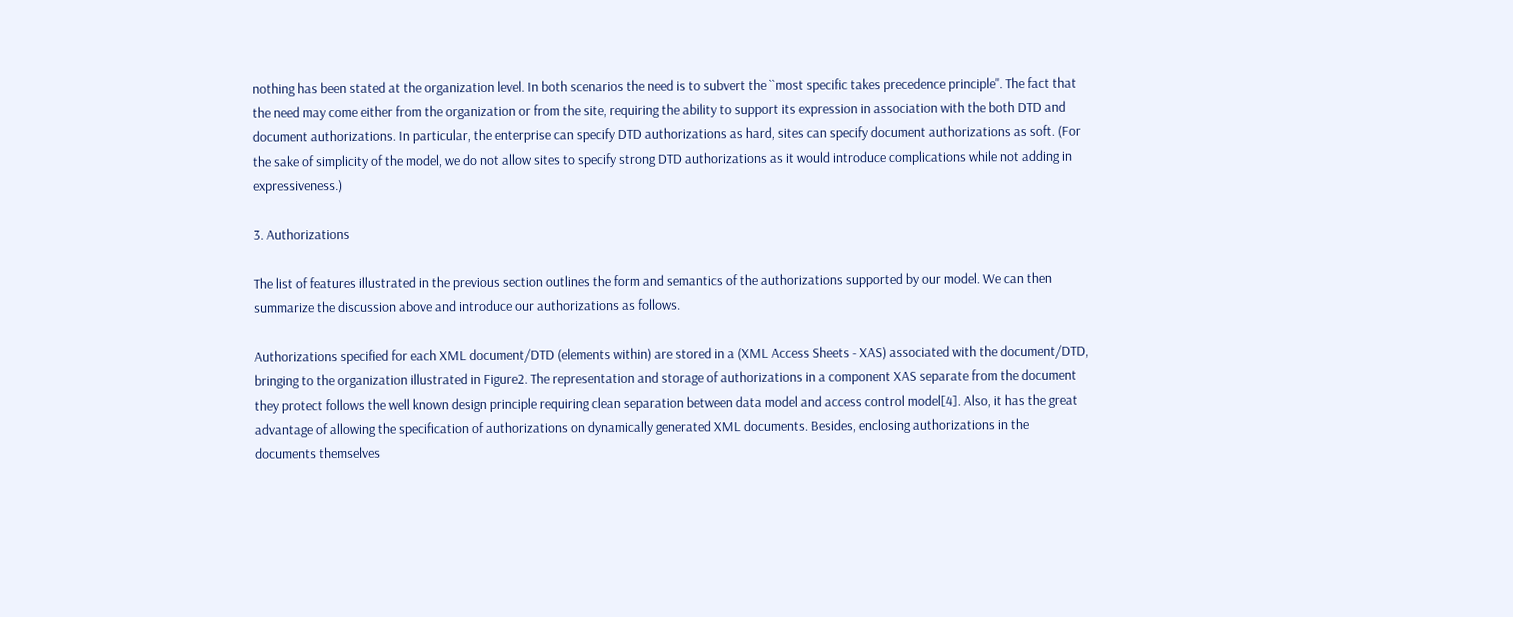nothing has been stated at the organization level. In both scenarios the need is to subvert the ``most specific takes precedence principle''. The fact that the need may come either from the organization or from the site, requiring the ability to support its expression in association with the both DTD and document authorizations. In particular, the enterprise can specify DTD authorizations as hard, sites can specify document authorizations as soft. (For the sake of simplicity of the model, we do not allow sites to specify strong DTD authorizations as it would introduce complications while not adding in expressiveness.)

3. Authorizations

The list of features illustrated in the previous section outlines the form and semantics of the authorizations supported by our model. We can then summarize the discussion above and introduce our authorizations as follows.

Authorizations specified for each XML document/DTD (elements within) are stored in a (XML Access Sheets - XAS) associated with the document/DTD, bringing to the organization illustrated in Figure2. The representation and storage of authorizations in a component XAS separate from the document they protect follows the well known design principle requiring clean separation between data model and access control model[4]. Also, it has the great advantage of allowing the specification of authorizations on dynamically generated XML documents. Besides, enclosing authorizations in the documents themselves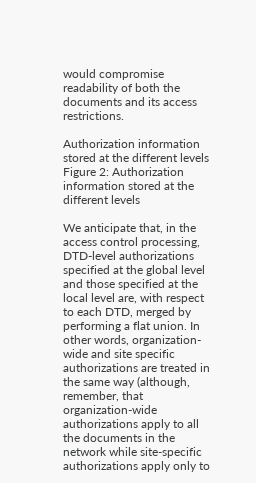would compromise readability of both the documents and its access restrictions.

Authorization information stored at the different levels
Figure 2: Authorization information stored at the different levels

We anticipate that, in the access control processing, DTD-level authorizations specified at the global level and those specified at the local level are, with respect to each DTD, merged by performing a flat union. In other words, organization-wide and site specific authorizations are treated in the same way (although, remember, that organization-wide authorizations apply to all the documents in the network while site-specific authorizations apply only to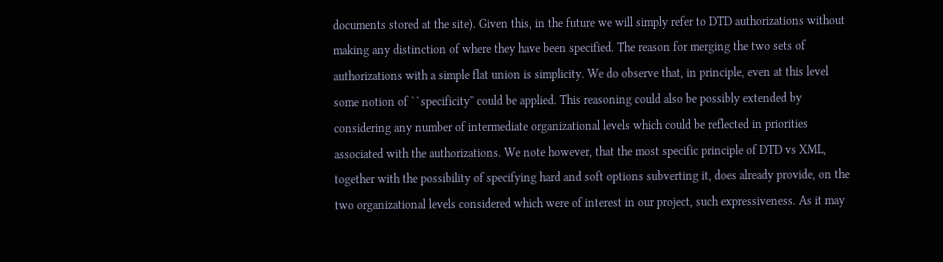documents stored at the site). Given this, in the future we will simply refer to DTD authorizations without making any distinction of where they have been specified. The reason for merging the two sets of authorizations with a simple flat union is simplicity. We do observe that, in principle, even at this level some notion of ``specificity'' could be applied. This reasoning could also be possibly extended by considering any number of intermediate organizational levels which could be reflected in priorities associated with the authorizations. We note however, that the most specific principle of DTD vs XML, together with the possibility of specifying hard and soft options subverting it, does already provide, on the two organizational levels considered which were of interest in our project, such expressiveness. As it may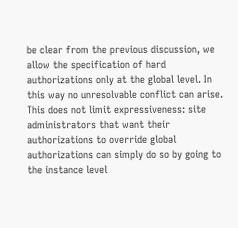be clear from the previous discussion, we allow the specification of hard authorizations only at the global level. In this way no unresolvable conflict can arise. This does not limit expressiveness: site administrators that want their authorizations to override global authorizations can simply do so by going to the instance level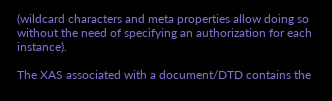(wildcard characters and meta properties allow doing so without the need of specifying an authorization for each instance).

The XAS associated with a document/DTD contains the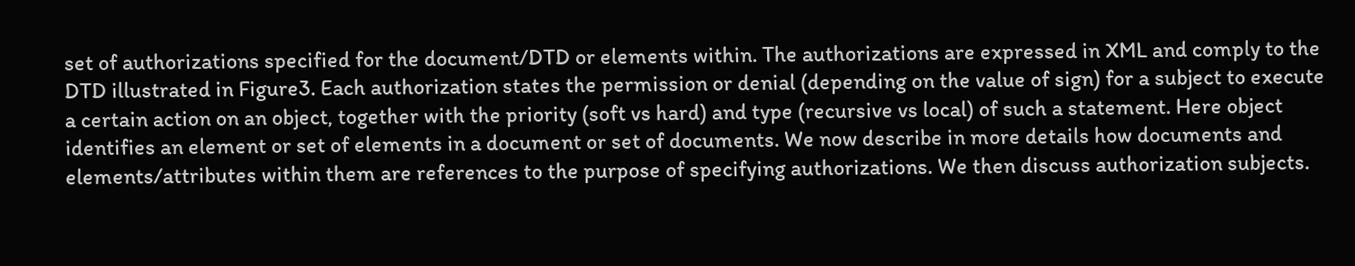set of authorizations specified for the document/DTD or elements within. The authorizations are expressed in XML and comply to the DTD illustrated in Figure3. Each authorization states the permission or denial (depending on the value of sign) for a subject to execute a certain action on an object, together with the priority (soft vs hard) and type (recursive vs local) of such a statement. Here object identifies an element or set of elements in a document or set of documents. We now describe in more details how documents and elements/attributes within them are references to the purpose of specifying authorizations. We then discuss authorization subjects.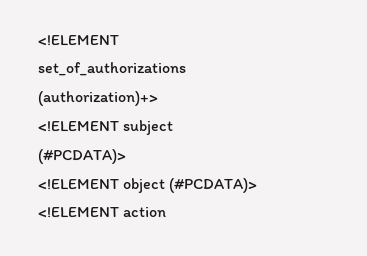<!ELEMENT set_of_authorizations (authorization)+>
<!ELEMENT subject (#PCDATA)>
<!ELEMENT object (#PCDATA)>
<!ELEMENT action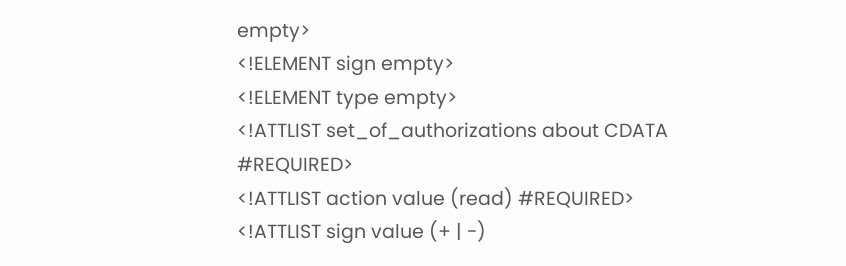empty>
<!ELEMENT sign empty>
<!ELEMENT type empty>
<!ATTLIST set_of_authorizations about CDATA #REQUIRED>
<!ATTLIST action value (read) #REQUIRED>
<!ATTLIST sign value (+ | -)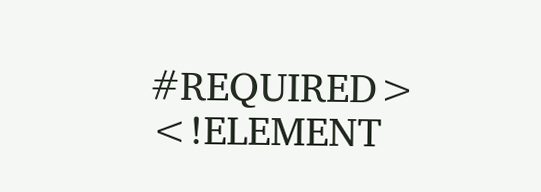#REQUIRED>
<!ELEMENT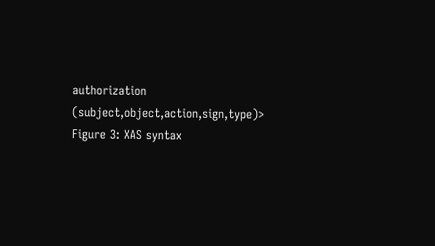authorization (subject,object,action,sign,type)>
Figure 3: XAS syntax